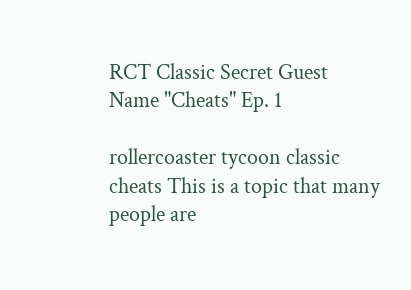RCT Classic Secret Guest Name "Cheats" Ep. 1

rollercoaster tycoon classic cheats This is a topic that many people are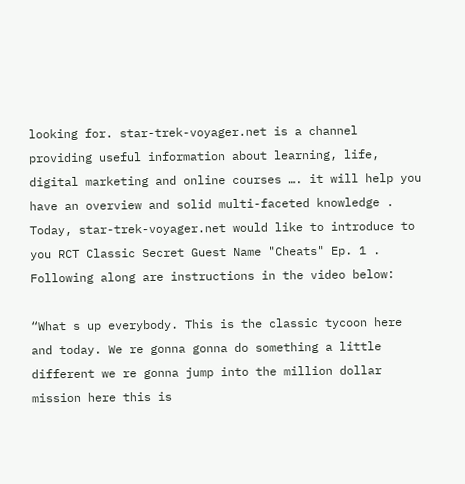looking for. star-trek-voyager.net is a channel providing useful information about learning, life, digital marketing and online courses …. it will help you have an overview and solid multi-faceted knowledge . Today, star-trek-voyager.net would like to introduce to you RCT Classic Secret Guest Name "Cheats" Ep. 1 . Following along are instructions in the video below:

“What s up everybody. This is the classic tycoon here and today. We re gonna gonna do something a little different we re gonna jump into the million dollar mission here this is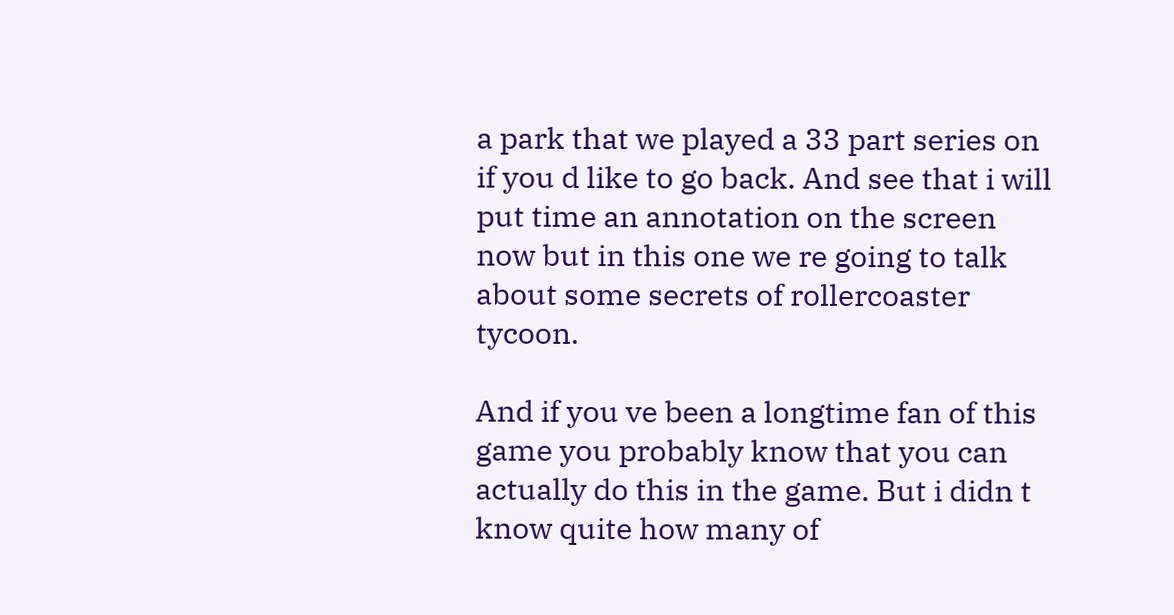a park that we played a 33 part series on if you d like to go back. And see that i will put time an annotation on the screen now but in this one we re going to talk about some secrets of rollercoaster tycoon.

And if you ve been a longtime fan of this game you probably know that you can actually do this in the game. But i didn t know quite how many of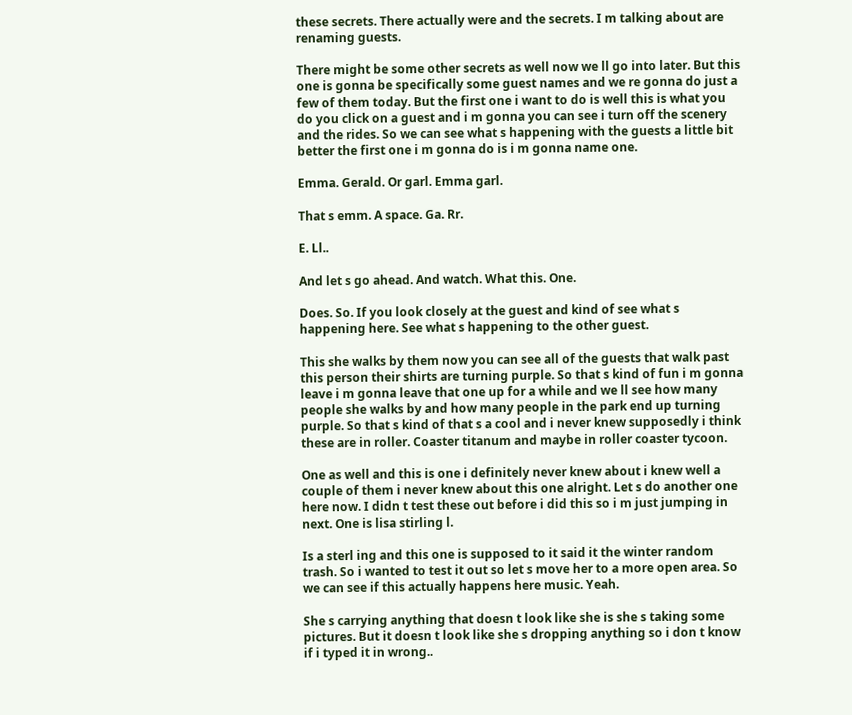these secrets. There actually were and the secrets. I m talking about are renaming guests.

There might be some other secrets as well now we ll go into later. But this one is gonna be specifically some guest names and we re gonna do just a few of them today. But the first one i want to do is well this is what you do you click on a guest and i m gonna you can see i turn off the scenery and the rides. So we can see what s happening with the guests a little bit better the first one i m gonna do is i m gonna name one.

Emma. Gerald. Or garl. Emma garl.

That s emm. A space. Ga. Rr.

E. Ll..

And let s go ahead. And watch. What this. One.

Does. So. If you look closely at the guest and kind of see what s happening here. See what s happening to the other guest.

This she walks by them now you can see all of the guests that walk past this person their shirts are turning purple. So that s kind of fun i m gonna leave i m gonna leave that one up for a while and we ll see how many people she walks by and how many people in the park end up turning purple. So that s kind of that s a cool and i never knew supposedly i think these are in roller. Coaster titanum and maybe in roller coaster tycoon.

One as well and this is one i definitely never knew about i knew well a couple of them i never knew about this one alright. Let s do another one here now. I didn t test these out before i did this so i m just jumping in next. One is lisa stirling l.

Is a sterl ing and this one is supposed to it said it the winter random trash. So i wanted to test it out so let s move her to a more open area. So we can see if this actually happens here music. Yeah.

She s carrying anything that doesn t look like she is she s taking some pictures. But it doesn t look like she s dropping anything so i don t know if i typed it in wrong..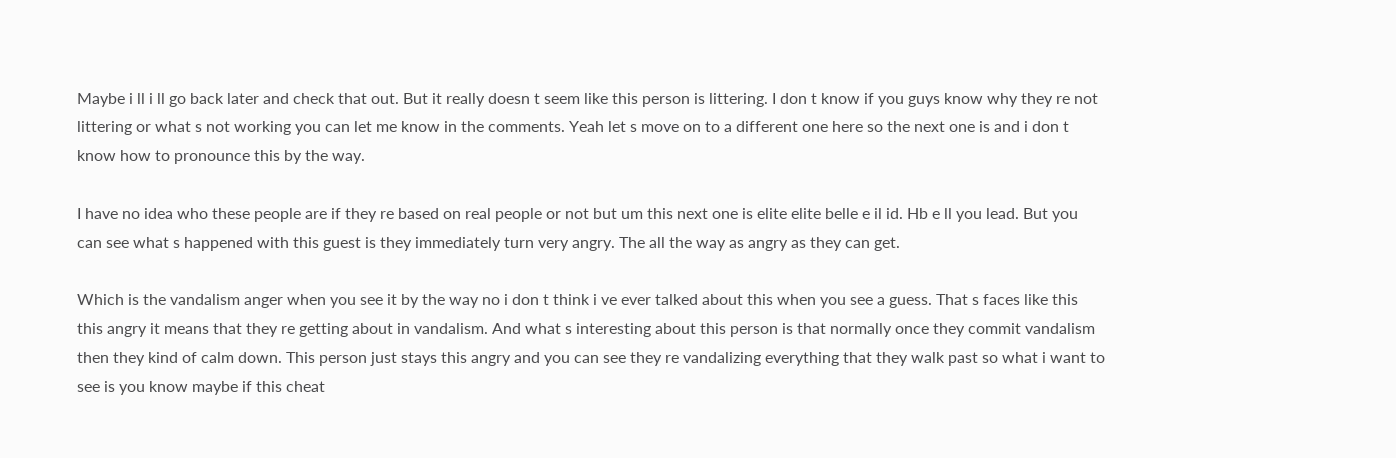Maybe i ll i ll go back later and check that out. But it really doesn t seem like this person is littering. I don t know if you guys know why they re not littering or what s not working you can let me know in the comments. Yeah let s move on to a different one here so the next one is and i don t know how to pronounce this by the way.

I have no idea who these people are if they re based on real people or not but um this next one is elite elite belle e il id. Hb e ll you lead. But you can see what s happened with this guest is they immediately turn very angry. The all the way as angry as they can get.

Which is the vandalism anger when you see it by the way no i don t think i ve ever talked about this when you see a guess. That s faces like this this angry it means that they re getting about in vandalism. And what s interesting about this person is that normally once they commit vandalism then they kind of calm down. This person just stays this angry and you can see they re vandalizing everything that they walk past so what i want to see is you know maybe if this cheat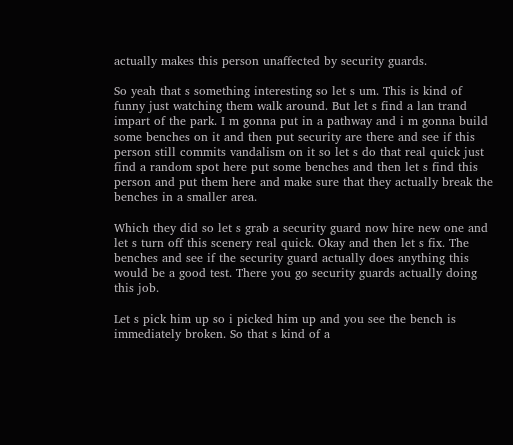actually makes this person unaffected by security guards.

So yeah that s something interesting so let s um. This is kind of funny just watching them walk around. But let s find a lan trand impart of the park. I m gonna put in a pathway and i m gonna build some benches on it and then put security are there and see if this person still commits vandalism on it so let s do that real quick just find a random spot here put some benches and then let s find this person and put them here and make sure that they actually break the benches in a smaller area.

Which they did so let s grab a security guard now hire new one and let s turn off this scenery real quick. Okay and then let s fix. The benches and see if the security guard actually does anything this would be a good test. There you go security guards actually doing this job.

Let s pick him up so i picked him up and you see the bench is immediately broken. So that s kind of a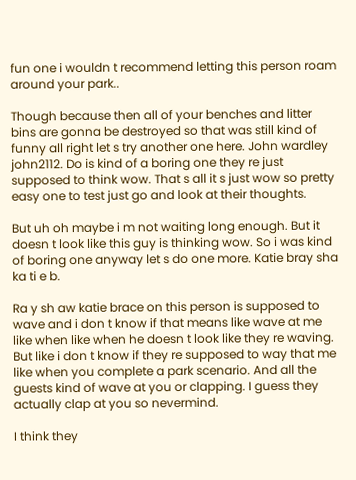fun one i wouldn t recommend letting this person roam around your park..

Though because then all of your benches and litter bins are gonna be destroyed so that was still kind of funny all right let s try another one here. John wardley john2112. Do is kind of a boring one they re just supposed to think wow. That s all it s just wow so pretty easy one to test just go and look at their thoughts.

But uh oh maybe i m not waiting long enough. But it doesn t look like this guy is thinking wow. So i was kind of boring one anyway let s do one more. Katie bray sha ka ti e b.

Ra y sh aw katie brace on this person is supposed to wave and i don t know if that means like wave at me like when like when he doesn t look like they re waving. But like i don t know if they re supposed to way that me like when you complete a park scenario. And all the guests kind of wave at you or clapping. I guess they actually clap at you so nevermind.

I think they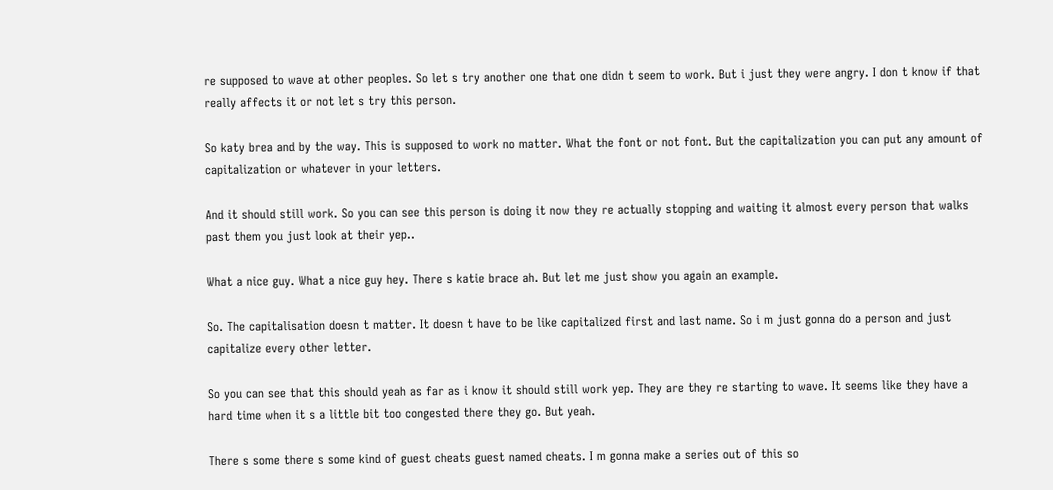re supposed to wave at other peoples. So let s try another one that one didn t seem to work. But i just they were angry. I don t know if that really affects it or not let s try this person.

So katy brea and by the way. This is supposed to work no matter. What the font or not font. But the capitalization you can put any amount of capitalization or whatever in your letters.

And it should still work. So you can see this person is doing it now they re actually stopping and waiting it almost every person that walks past them you just look at their yep..

What a nice guy. What a nice guy hey. There s katie brace ah. But let me just show you again an example.

So. The capitalisation doesn t matter. It doesn t have to be like capitalized first and last name. So i m just gonna do a person and just capitalize every other letter.

So you can see that this should yeah as far as i know it should still work yep. They are they re starting to wave. It seems like they have a hard time when it s a little bit too congested there they go. But yeah.

There s some there s some kind of guest cheats guest named cheats. I m gonna make a series out of this so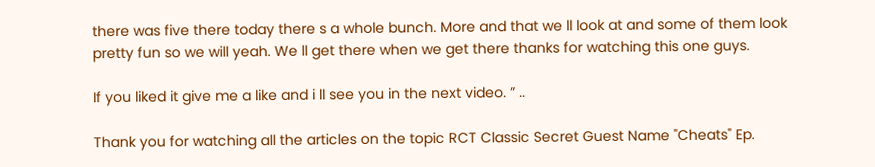there was five there today there s a whole bunch. More and that we ll look at and some of them look pretty fun so we will yeah. We ll get there when we get there thanks for watching this one guys.

If you liked it give me a like and i ll see you in the next video. ” ..

Thank you for watching all the articles on the topic RCT Classic Secret Guest Name "Cheats" Ep.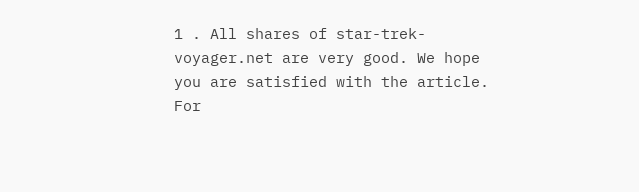1 . All shares of star-trek-voyager.net are very good. We hope you are satisfied with the article. For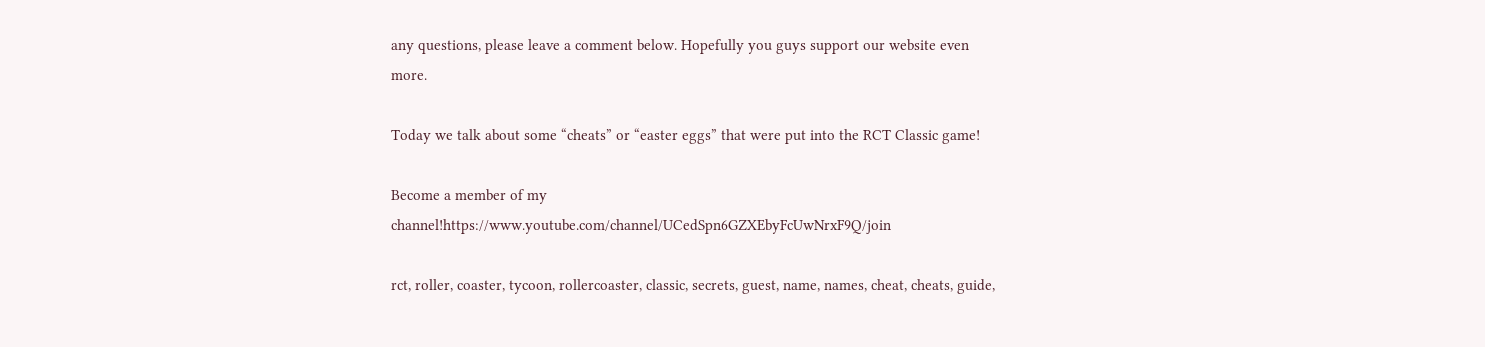any questions, please leave a comment below. Hopefully you guys support our website even more.

Today we talk about some “cheats” or “easter eggs” that were put into the RCT Classic game!

Become a member of my channel!https://www.youtube.com/channel/UCedSpn6GZXEbyFcUwNrxF9Q/join

rct, roller, coaster, tycoon, rollercoaster, classic, secrets, guest, name, names, cheat, cheats, guide,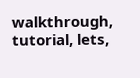walkthrough, tutorial, lets,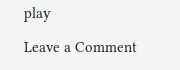play

Leave a Comment